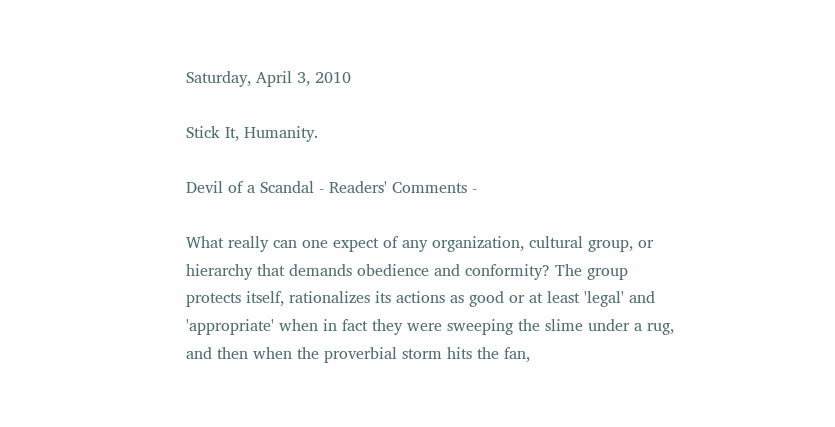Saturday, April 3, 2010

Stick It, Humanity.

Devil of a Scandal - Readers' Comments -

What really can one expect of any organization, cultural group, or hierarchy that demands obedience and conformity? The group protects itself, rationalizes its actions as good or at least 'legal' and 'appropriate' when in fact they were sweeping the slime under a rug, and then when the proverbial storm hits the fan,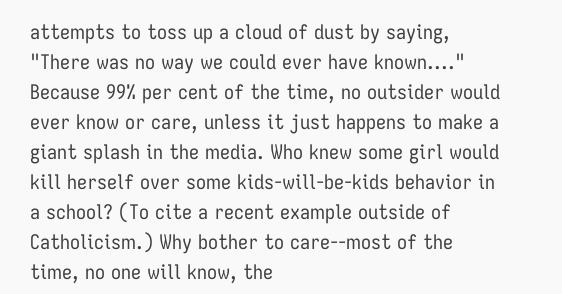attempts to toss up a cloud of dust by saying, "There was no way we could ever have known...." Because 99% per cent of the time, no outsider would ever know or care, unless it just happens to make a giant splash in the media. Who knew some girl would kill herself over some kids-will-be-kids behavior in a school? (To cite a recent example outside of Catholicism.) Why bother to care--most of the time, no one will know, the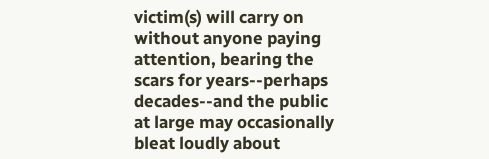victim(s) will carry on without anyone paying attention, bearing the scars for years--perhaps decades--and the public at large may occasionally bleat loudly about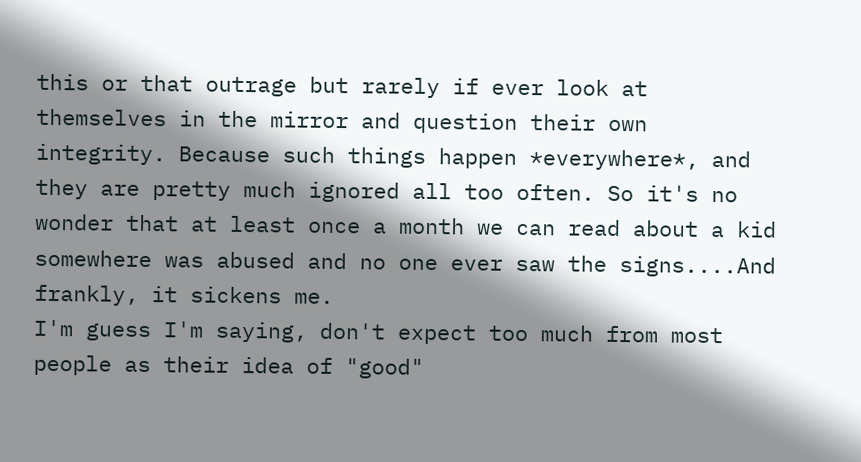this or that outrage but rarely if ever look at themselves in the mirror and question their own integrity. Because such things happen *everywhere*, and they are pretty much ignored all too often. So it's no wonder that at least once a month we can read about a kid somewhere was abused and no one ever saw the signs....And frankly, it sickens me.
I'm guess I'm saying, don't expect too much from most people as their idea of "good"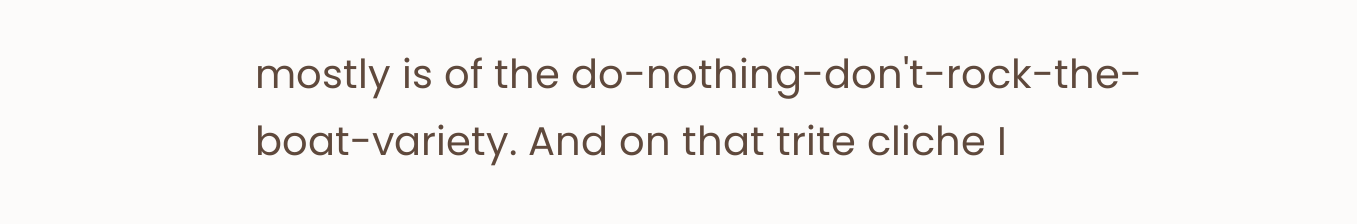mostly is of the do-nothing-don't-rock-the-boat-variety. And on that trite cliche I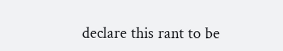declare this rant to be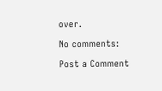over.

No comments:

Post a Comment